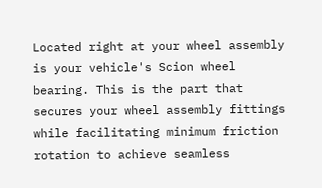Located right at your wheel assembly is your vehicle's Scion wheel bearing. This is the part that secures your wheel assembly fittings while facilitating minimum friction rotation to achieve seamless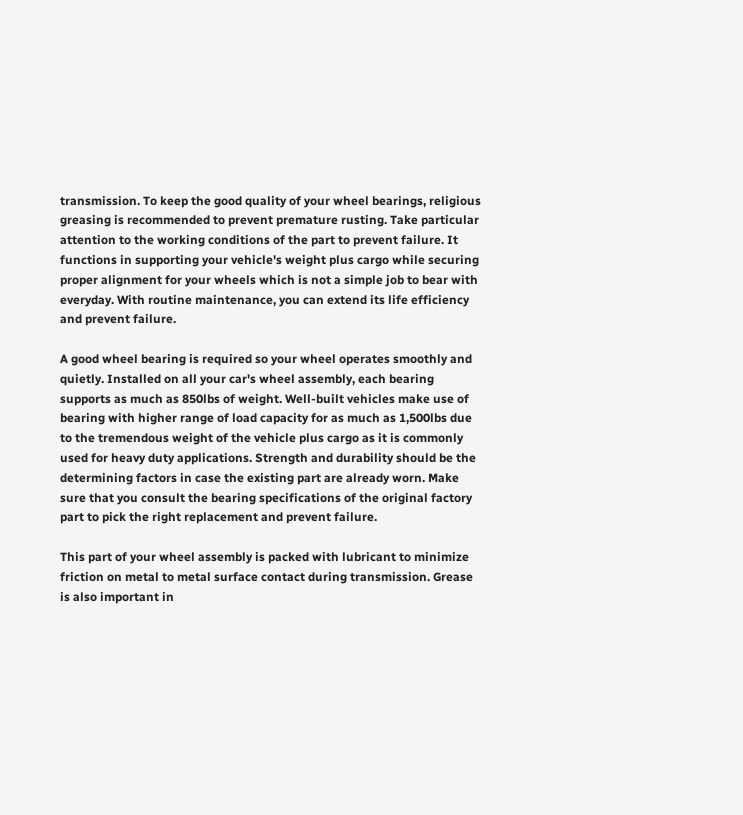transmission. To keep the good quality of your wheel bearings, religious greasing is recommended to prevent premature rusting. Take particular attention to the working conditions of the part to prevent failure. It functions in supporting your vehicle's weight plus cargo while securing proper alignment for your wheels which is not a simple job to bear with everyday. With routine maintenance, you can extend its life efficiency and prevent failure.

A good wheel bearing is required so your wheel operates smoothly and quietly. Installed on all your car's wheel assembly, each bearing supports as much as 850lbs of weight. Well-built vehicles make use of bearing with higher range of load capacity for as much as 1,500lbs due to the tremendous weight of the vehicle plus cargo as it is commonly used for heavy duty applications. Strength and durability should be the determining factors in case the existing part are already worn. Make sure that you consult the bearing specifications of the original factory part to pick the right replacement and prevent failure.

This part of your wheel assembly is packed with lubricant to minimize friction on metal to metal surface contact during transmission. Grease is also important in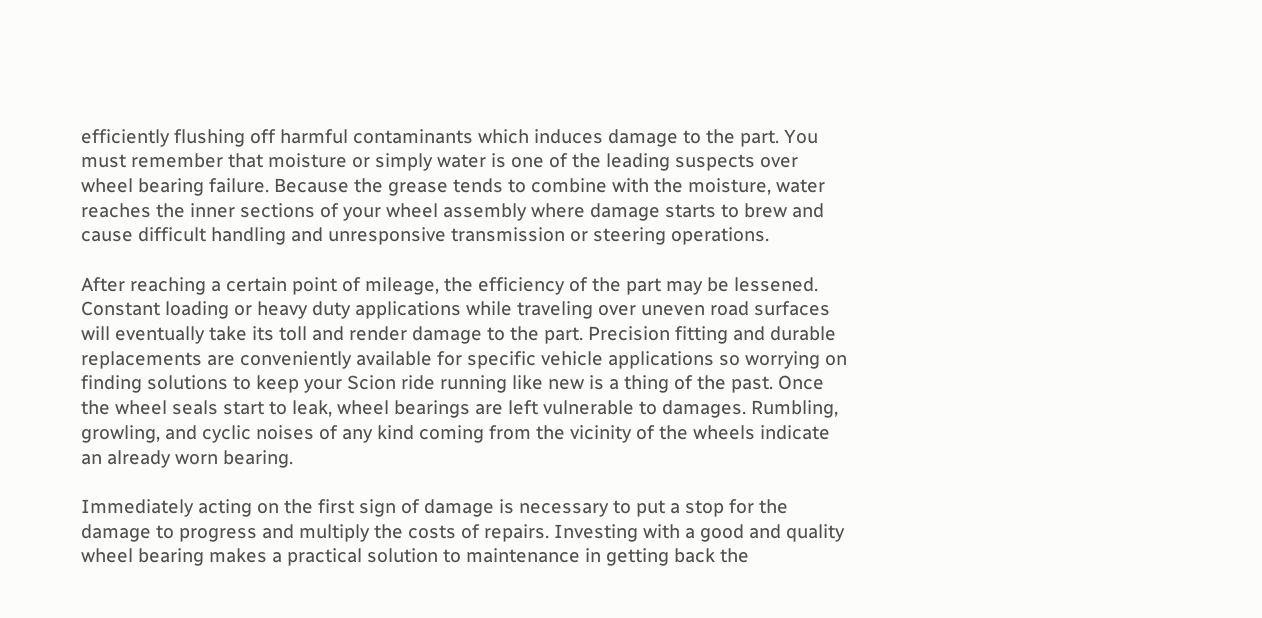efficiently flushing off harmful contaminants which induces damage to the part. You must remember that moisture or simply water is one of the leading suspects over wheel bearing failure. Because the grease tends to combine with the moisture, water reaches the inner sections of your wheel assembly where damage starts to brew and cause difficult handling and unresponsive transmission or steering operations.

After reaching a certain point of mileage, the efficiency of the part may be lessened. Constant loading or heavy duty applications while traveling over uneven road surfaces will eventually take its toll and render damage to the part. Precision fitting and durable replacements are conveniently available for specific vehicle applications so worrying on finding solutions to keep your Scion ride running like new is a thing of the past. Once the wheel seals start to leak, wheel bearings are left vulnerable to damages. Rumbling, growling, and cyclic noises of any kind coming from the vicinity of the wheels indicate an already worn bearing.

Immediately acting on the first sign of damage is necessary to put a stop for the damage to progress and multiply the costs of repairs. Investing with a good and quality wheel bearing makes a practical solution to maintenance in getting back the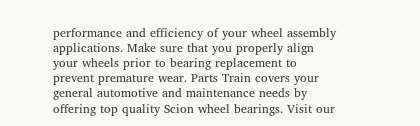performance and efficiency of your wheel assembly applications. Make sure that you properly align your wheels prior to bearing replacement to prevent premature wear. Parts Train covers your general automotive and maintenance needs by offering top quality Scion wheel bearings. Visit our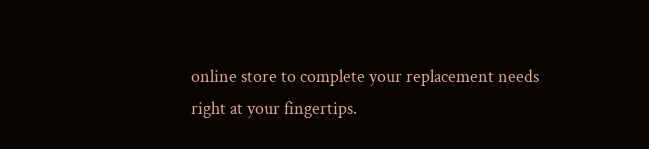online store to complete your replacement needs right at your fingertips.